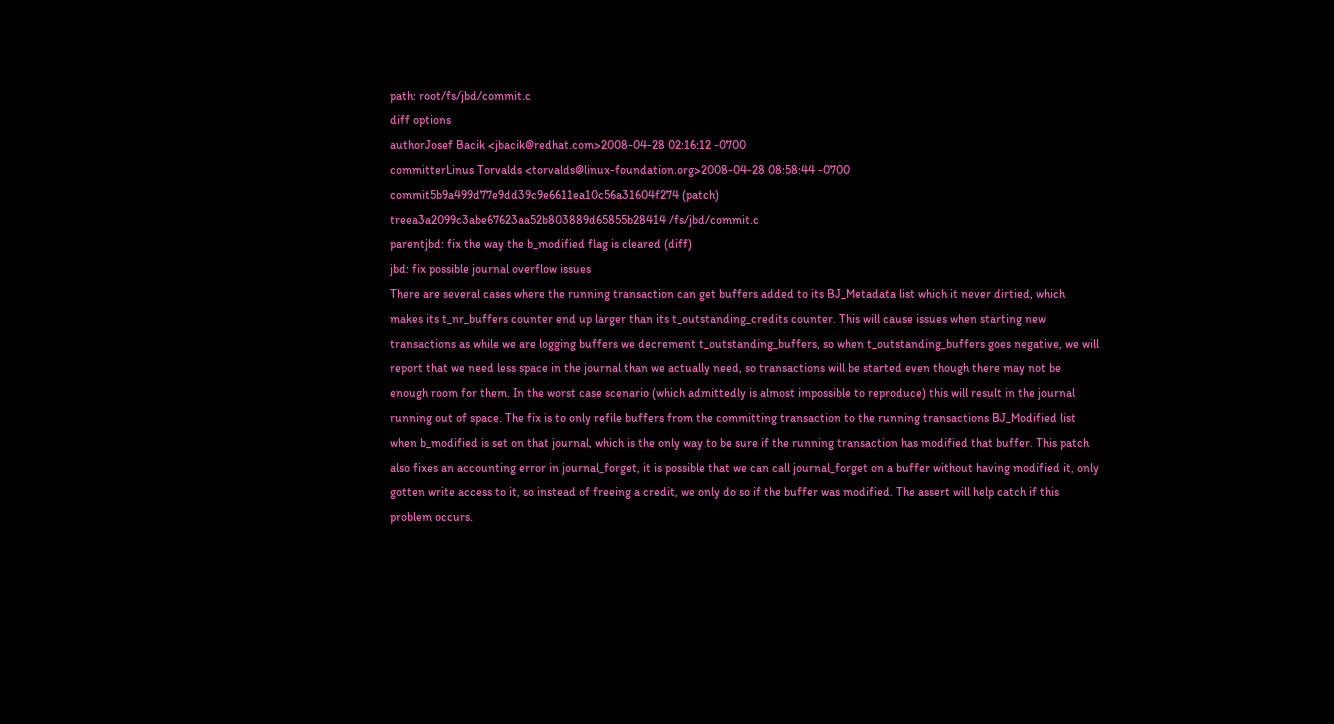path: root/fs/jbd/commit.c
diff options
authorJosef Bacik <jbacik@redhat.com>2008-04-28 02:16:12 -0700
committerLinus Torvalds <torvalds@linux-foundation.org>2008-04-28 08:58:44 -0700
commit5b9a499d77e9dd39c9e6611ea10c56a31604f274 (patch)
treea3a2099c3abe67623aa52b803889d65855b28414 /fs/jbd/commit.c
parentjbd: fix the way the b_modified flag is cleared (diff)
jbd: fix possible journal overflow issues
There are several cases where the running transaction can get buffers added to its BJ_Metadata list which it never dirtied, which makes its t_nr_buffers counter end up larger than its t_outstanding_credits counter. This will cause issues when starting new transactions as while we are logging buffers we decrement t_outstanding_buffers, so when t_outstanding_buffers goes negative, we will report that we need less space in the journal than we actually need, so transactions will be started even though there may not be enough room for them. In the worst case scenario (which admittedly is almost impossible to reproduce) this will result in the journal running out of space. The fix is to only refile buffers from the committing transaction to the running transactions BJ_Modified list when b_modified is set on that journal, which is the only way to be sure if the running transaction has modified that buffer. This patch also fixes an accounting error in journal_forget, it is possible that we can call journal_forget on a buffer without having modified it, only gotten write access to it, so instead of freeing a credit, we only do so if the buffer was modified. The assert will help catch if this problem occurs.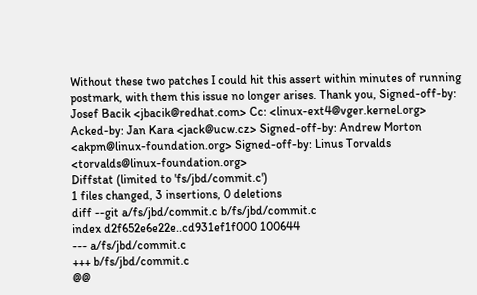Without these two patches I could hit this assert within minutes of running postmark, with them this issue no longer arises. Thank you, Signed-off-by: Josef Bacik <jbacik@redhat.com> Cc: <linux-ext4@vger.kernel.org> Acked-by: Jan Kara <jack@ucw.cz> Signed-off-by: Andrew Morton <akpm@linux-foundation.org> Signed-off-by: Linus Torvalds <torvalds@linux-foundation.org>
Diffstat (limited to 'fs/jbd/commit.c')
1 files changed, 3 insertions, 0 deletions
diff --git a/fs/jbd/commit.c b/fs/jbd/commit.c
index d2f652e6e22e..cd931ef1f000 100644
--- a/fs/jbd/commit.c
+++ b/fs/jbd/commit.c
@@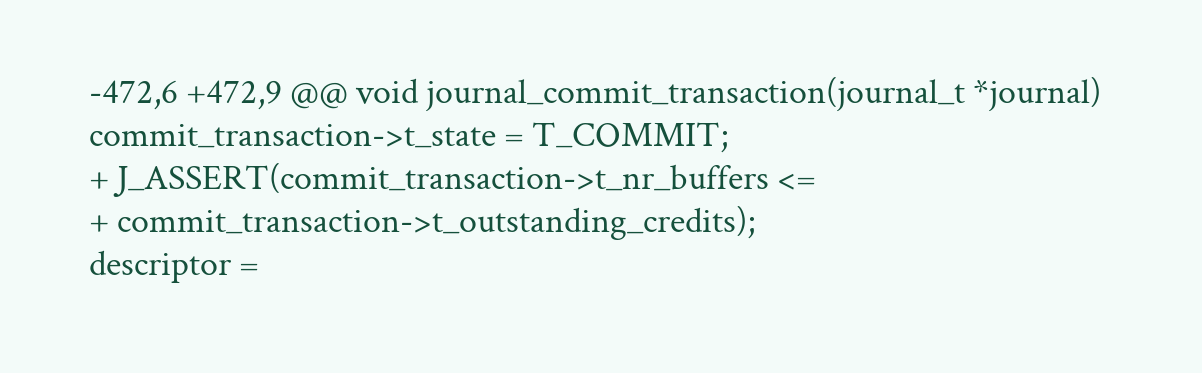-472,6 +472,9 @@ void journal_commit_transaction(journal_t *journal)
commit_transaction->t_state = T_COMMIT;
+ J_ASSERT(commit_transaction->t_nr_buffers <=
+ commit_transaction->t_outstanding_credits);
descriptor =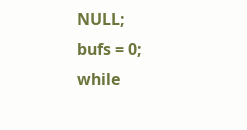NULL;
bufs = 0;
while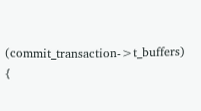(commit_transaction->t_buffers) {